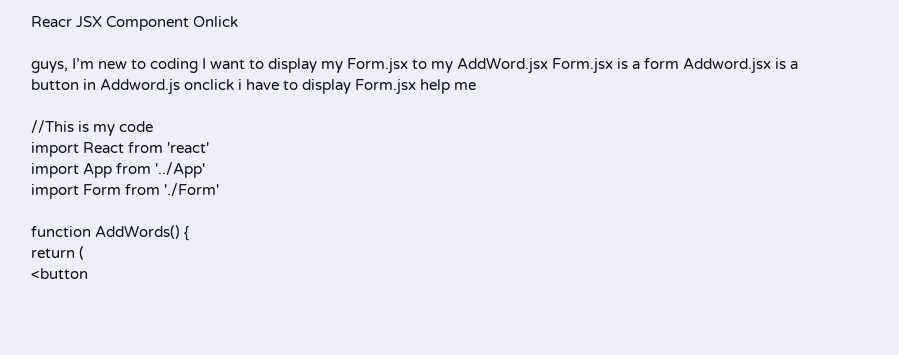Reacr JSX Component Onlick

guys, I’m new to coding I want to display my Form.jsx to my AddWord.jsx Form.jsx is a form Addword.jsx is a button in Addword.js onclick i have to display Form.jsx help me

//This is my code
import React from 'react'
import App from '../App'
import Form from './Form'

function AddWords() {
return (
<button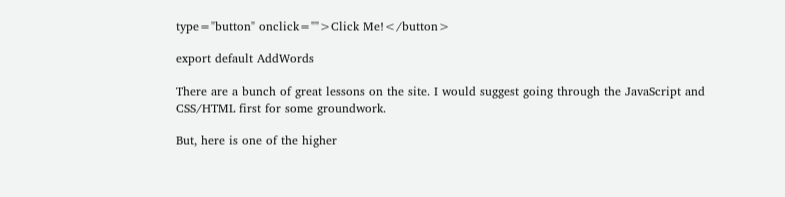type="button" onclick="">Click Me!</button>

export default AddWords

There are a bunch of great lessons on the site. I would suggest going through the JavaScript and CSS/HTML first for some groundwork.

But, here is one of the higher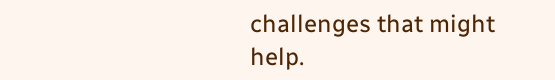challenges that might help.